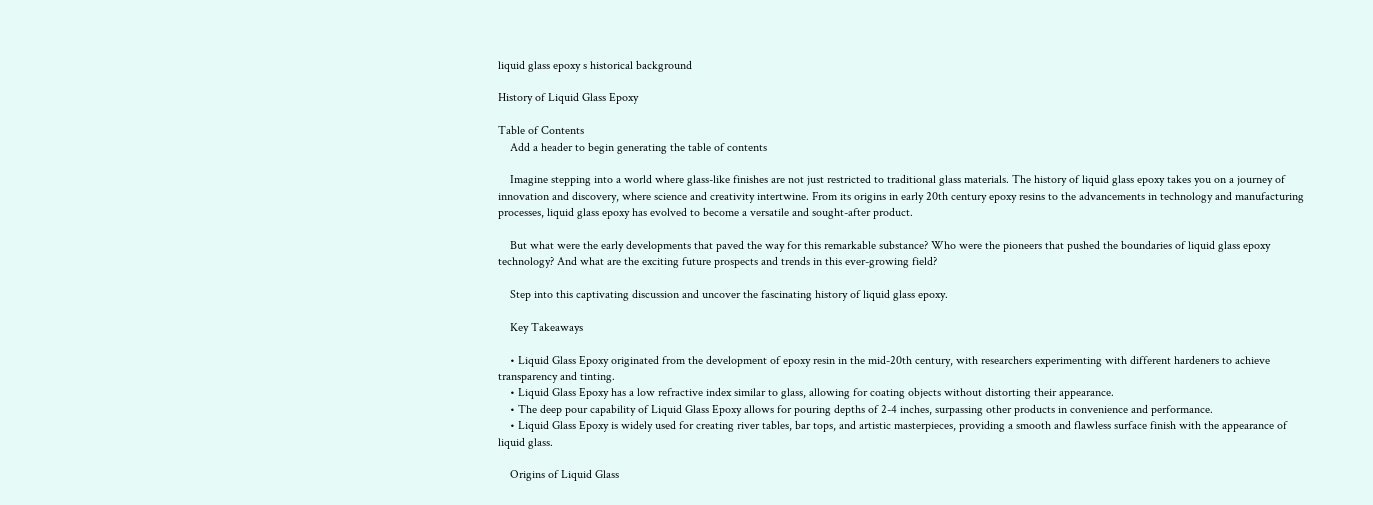liquid glass epoxy s historical background

History of Liquid Glass Epoxy

Table of Contents
    Add a header to begin generating the table of contents

    Imagine stepping into a world where glass-like finishes are not just restricted to traditional glass materials. The history of liquid glass epoxy takes you on a journey of innovation and discovery, where science and creativity intertwine. From its origins in early 20th century epoxy resins to the advancements in technology and manufacturing processes, liquid glass epoxy has evolved to become a versatile and sought-after product.

    But what were the early developments that paved the way for this remarkable substance? Who were the pioneers that pushed the boundaries of liquid glass epoxy technology? And what are the exciting future prospects and trends in this ever-growing field?

    Step into this captivating discussion and uncover the fascinating history of liquid glass epoxy.

    Key Takeaways

    • Liquid Glass Epoxy originated from the development of epoxy resin in the mid-20th century, with researchers experimenting with different hardeners to achieve transparency and tinting.
    • Liquid Glass Epoxy has a low refractive index similar to glass, allowing for coating objects without distorting their appearance.
    • The deep pour capability of Liquid Glass Epoxy allows for pouring depths of 2-4 inches, surpassing other products in convenience and performance.
    • Liquid Glass Epoxy is widely used for creating river tables, bar tops, and artistic masterpieces, providing a smooth and flawless surface finish with the appearance of liquid glass.

    Origins of Liquid Glass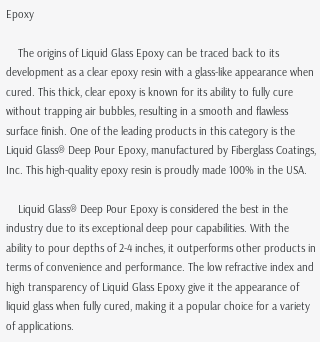Epoxy

    The origins of Liquid Glass Epoxy can be traced back to its development as a clear epoxy resin with a glass-like appearance when cured. This thick, clear epoxy is known for its ability to fully cure without trapping air bubbles, resulting in a smooth and flawless surface finish. One of the leading products in this category is the Liquid Glass® Deep Pour Epoxy, manufactured by Fiberglass Coatings, Inc. This high-quality epoxy resin is proudly made 100% in the USA.

    Liquid Glass® Deep Pour Epoxy is considered the best in the industry due to its exceptional deep pour capabilities. With the ability to pour depths of 2-4 inches, it outperforms other products in terms of convenience and performance. The low refractive index and high transparency of Liquid Glass Epoxy give it the appearance of liquid glass when fully cured, making it a popular choice for a variety of applications.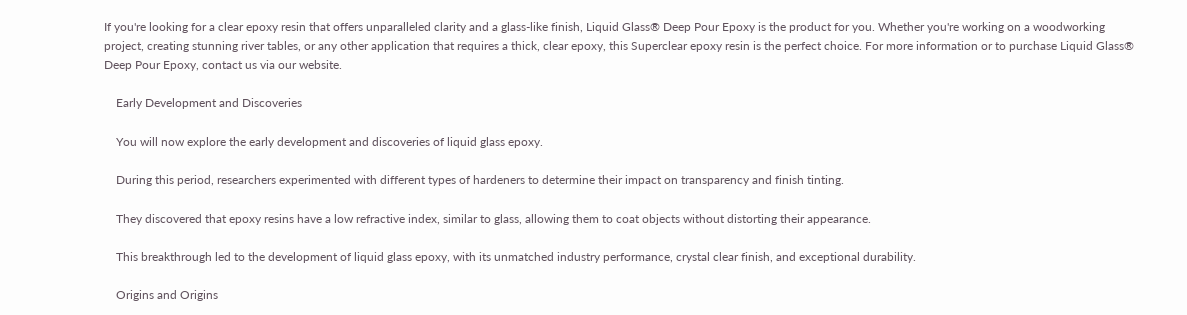If you're looking for a clear epoxy resin that offers unparalleled clarity and a glass-like finish, Liquid Glass® Deep Pour Epoxy is the product for you. Whether you're working on a woodworking project, creating stunning river tables, or any other application that requires a thick, clear epoxy, this Superclear epoxy resin is the perfect choice. For more information or to purchase Liquid Glass® Deep Pour Epoxy, contact us via our website.

    Early Development and Discoveries

    You will now explore the early development and discoveries of liquid glass epoxy.

    During this period, researchers experimented with different types of hardeners to determine their impact on transparency and finish tinting.

    They discovered that epoxy resins have a low refractive index, similar to glass, allowing them to coat objects without distorting their appearance.

    This breakthrough led to the development of liquid glass epoxy, with its unmatched industry performance, crystal clear finish, and exceptional durability.

    Origins and Origins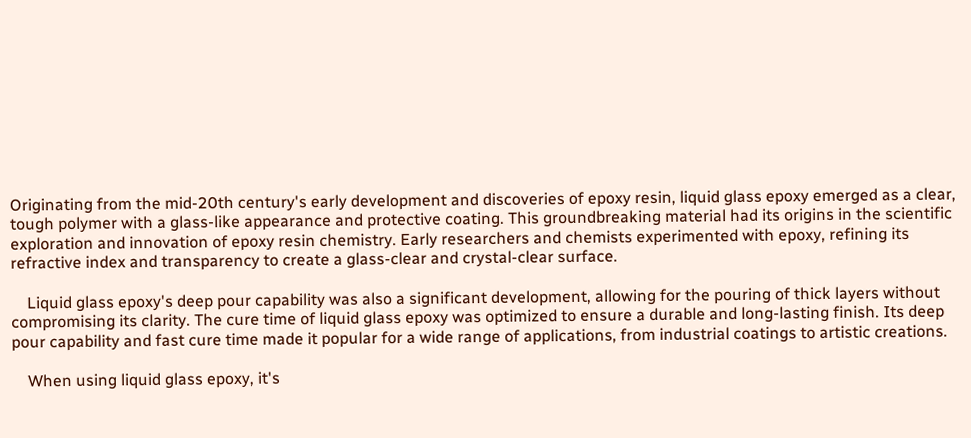Originating from the mid-20th century's early development and discoveries of epoxy resin, liquid glass epoxy emerged as a clear, tough polymer with a glass-like appearance and protective coating. This groundbreaking material had its origins in the scientific exploration and innovation of epoxy resin chemistry. Early researchers and chemists experimented with epoxy, refining its refractive index and transparency to create a glass-clear and crystal-clear surface.

    Liquid glass epoxy's deep pour capability was also a significant development, allowing for the pouring of thick layers without compromising its clarity. The cure time of liquid glass epoxy was optimized to ensure a durable and long-lasting finish. Its deep pour capability and fast cure time made it popular for a wide range of applications, from industrial coatings to artistic creations.

    When using liquid glass epoxy, it's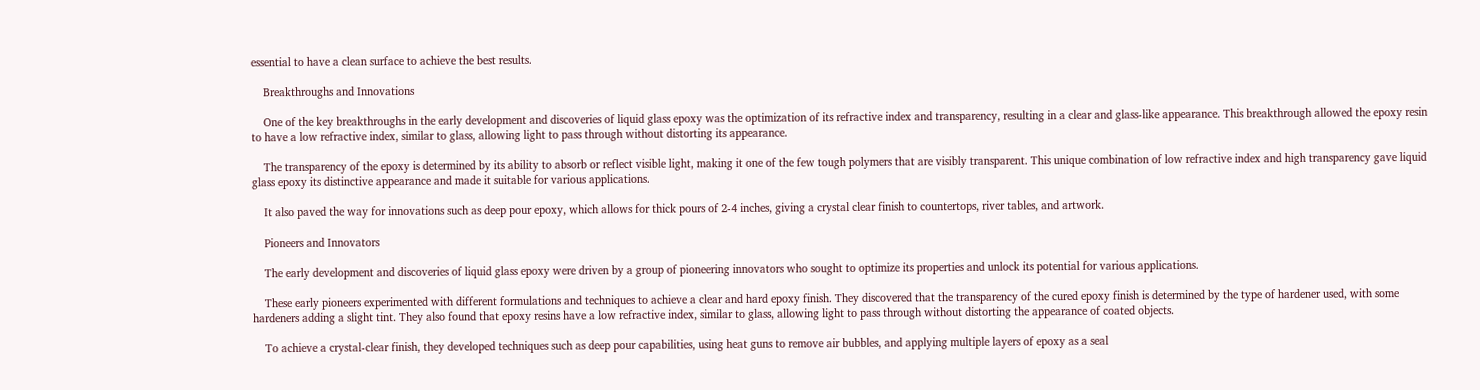essential to have a clean surface to achieve the best results.

    Breakthroughs and Innovations

    One of the key breakthroughs in the early development and discoveries of liquid glass epoxy was the optimization of its refractive index and transparency, resulting in a clear and glass-like appearance. This breakthrough allowed the epoxy resin to have a low refractive index, similar to glass, allowing light to pass through without distorting its appearance.

    The transparency of the epoxy is determined by its ability to absorb or reflect visible light, making it one of the few tough polymers that are visibly transparent. This unique combination of low refractive index and high transparency gave liquid glass epoxy its distinctive appearance and made it suitable for various applications.

    It also paved the way for innovations such as deep pour epoxy, which allows for thick pours of 2-4 inches, giving a crystal clear finish to countertops, river tables, and artwork.

    Pioneers and Innovators

    The early development and discoveries of liquid glass epoxy were driven by a group of pioneering innovators who sought to optimize its properties and unlock its potential for various applications.

    These early pioneers experimented with different formulations and techniques to achieve a clear and hard epoxy finish. They discovered that the transparency of the cured epoxy finish is determined by the type of hardener used, with some hardeners adding a slight tint. They also found that epoxy resins have a low refractive index, similar to glass, allowing light to pass through without distorting the appearance of coated objects.

    To achieve a crystal-clear finish, they developed techniques such as deep pour capabilities, using heat guns to remove air bubbles, and applying multiple layers of epoxy as a seal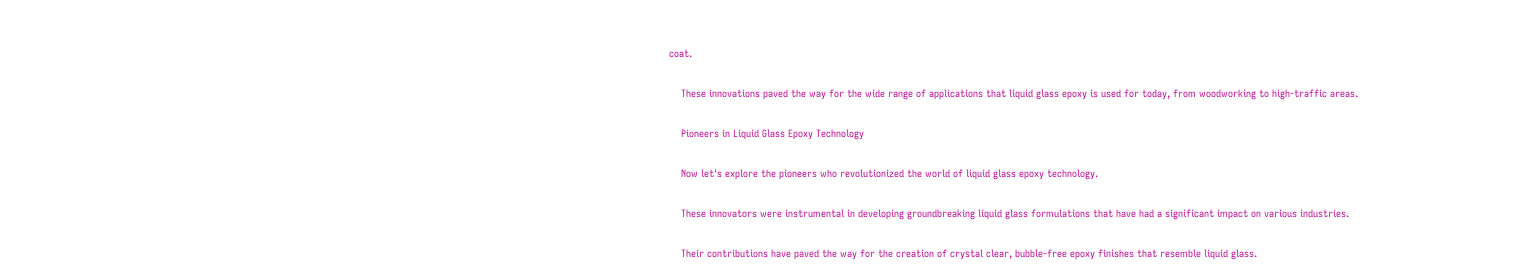coat.

    These innovations paved the way for the wide range of applications that liquid glass epoxy is used for today, from woodworking to high-traffic areas.

    Pioneers in Liquid Glass Epoxy Technology

    Now let's explore the pioneers who revolutionized the world of liquid glass epoxy technology.

    These innovators were instrumental in developing groundbreaking liquid glass formulations that have had a significant impact on various industries.

    Their contributions have paved the way for the creation of crystal clear, bubble-free epoxy finishes that resemble liquid glass.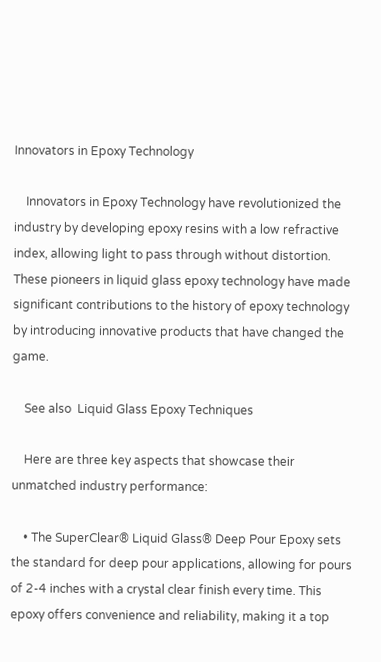Innovators in Epoxy Technology

    Innovators in Epoxy Technology have revolutionized the industry by developing epoxy resins with a low refractive index, allowing light to pass through without distortion. These pioneers in liquid glass epoxy technology have made significant contributions to the history of epoxy technology by introducing innovative products that have changed the game.

    See also  Liquid Glass Epoxy Techniques

    Here are three key aspects that showcase their unmatched industry performance:

    • The SuperClear® Liquid Glass® Deep Pour Epoxy sets the standard for deep pour applications, allowing for pours of 2-4 inches with a crystal clear finish every time. This epoxy offers convenience and reliability, making it a top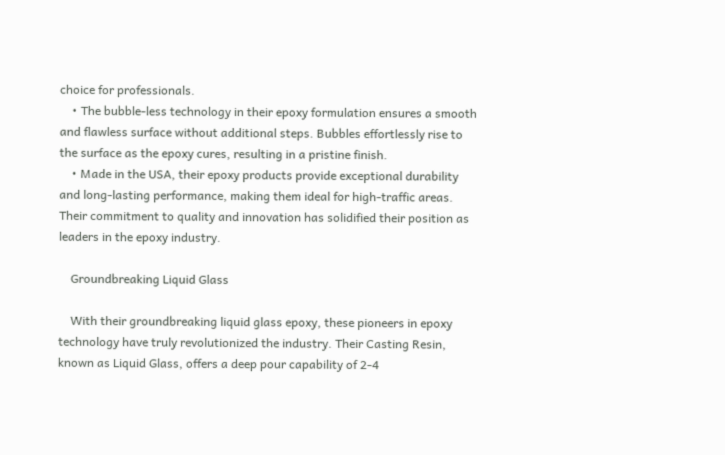choice for professionals.
    • The bubble-less technology in their epoxy formulation ensures a smooth and flawless surface without additional steps. Bubbles effortlessly rise to the surface as the epoxy cures, resulting in a pristine finish.
    • Made in the USA, their epoxy products provide exceptional durability and long-lasting performance, making them ideal for high-traffic areas. Their commitment to quality and innovation has solidified their position as leaders in the epoxy industry.

    Groundbreaking Liquid Glass

    With their groundbreaking liquid glass epoxy, these pioneers in epoxy technology have truly revolutionized the industry. Their Casting Resin, known as Liquid Glass, offers a deep pour capability of 2-4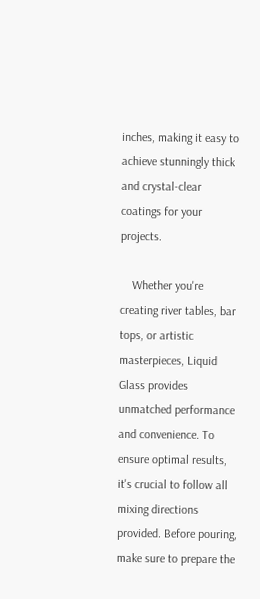inches, making it easy to achieve stunningly thick and crystal-clear coatings for your projects.

    Whether you're creating river tables, bar tops, or artistic masterpieces, Liquid Glass provides unmatched performance and convenience. To ensure optimal results, it's crucial to follow all mixing directions provided. Before pouring, make sure to prepare the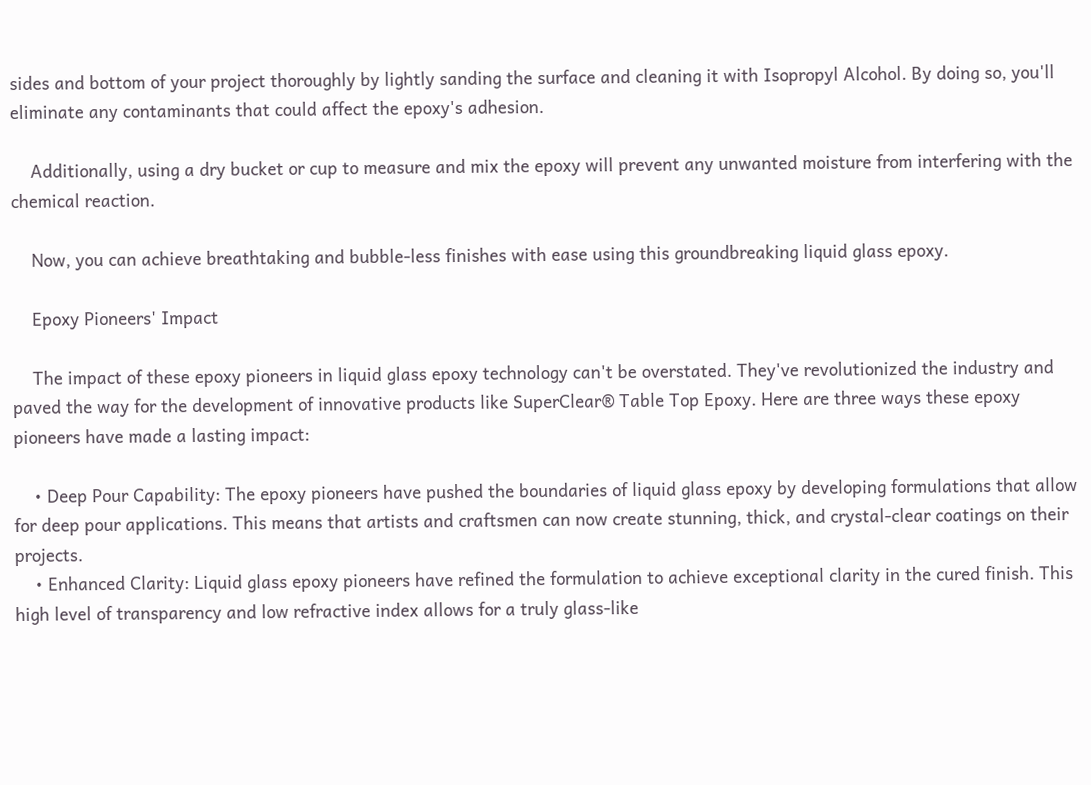sides and bottom of your project thoroughly by lightly sanding the surface and cleaning it with Isopropyl Alcohol. By doing so, you'll eliminate any contaminants that could affect the epoxy's adhesion.

    Additionally, using a dry bucket or cup to measure and mix the epoxy will prevent any unwanted moisture from interfering with the chemical reaction.

    Now, you can achieve breathtaking and bubble-less finishes with ease using this groundbreaking liquid glass epoxy.

    Epoxy Pioneers' Impact

    The impact of these epoxy pioneers in liquid glass epoxy technology can't be overstated. They've revolutionized the industry and paved the way for the development of innovative products like SuperClear® Table Top Epoxy. Here are three ways these epoxy pioneers have made a lasting impact:

    • Deep Pour Capability: The epoxy pioneers have pushed the boundaries of liquid glass epoxy by developing formulations that allow for deep pour applications. This means that artists and craftsmen can now create stunning, thick, and crystal-clear coatings on their projects.
    • Enhanced Clarity: Liquid glass epoxy pioneers have refined the formulation to achieve exceptional clarity in the cured finish. This high level of transparency and low refractive index allows for a truly glass-like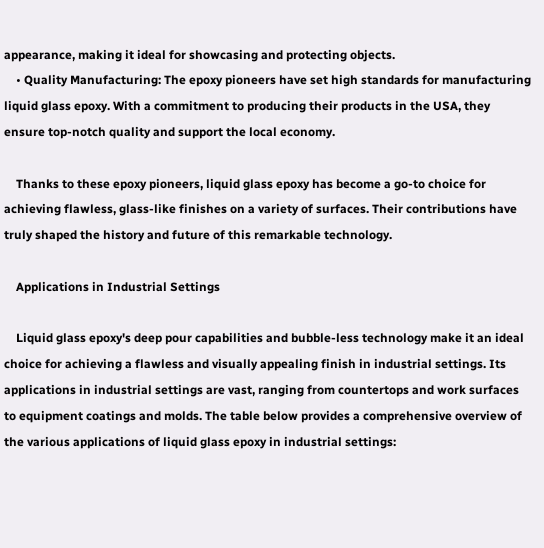appearance, making it ideal for showcasing and protecting objects.
    • Quality Manufacturing: The epoxy pioneers have set high standards for manufacturing liquid glass epoxy. With a commitment to producing their products in the USA, they ensure top-notch quality and support the local economy.

    Thanks to these epoxy pioneers, liquid glass epoxy has become a go-to choice for achieving flawless, glass-like finishes on a variety of surfaces. Their contributions have truly shaped the history and future of this remarkable technology.

    Applications in Industrial Settings

    Liquid glass epoxy's deep pour capabilities and bubble-less technology make it an ideal choice for achieving a flawless and visually appealing finish in industrial settings. Its applications in industrial settings are vast, ranging from countertops and work surfaces to equipment coatings and molds. The table below provides a comprehensive overview of the various applications of liquid glass epoxy in industrial settings: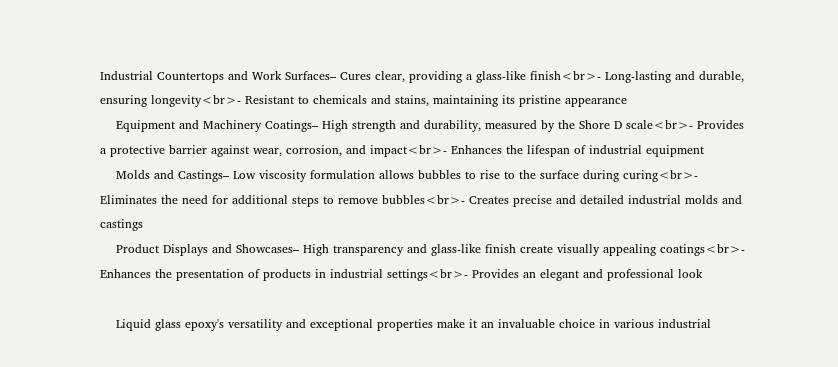Industrial Countertops and Work Surfaces– Cures clear, providing a glass-like finish<br>- Long-lasting and durable, ensuring longevity<br>- Resistant to chemicals and stains, maintaining its pristine appearance
    Equipment and Machinery Coatings– High strength and durability, measured by the Shore D scale<br>- Provides a protective barrier against wear, corrosion, and impact<br>- Enhances the lifespan of industrial equipment
    Molds and Castings– Low viscosity formulation allows bubbles to rise to the surface during curing<br>- Eliminates the need for additional steps to remove bubbles<br>- Creates precise and detailed industrial molds and castings
    Product Displays and Showcases– High transparency and glass-like finish create visually appealing coatings<br>- Enhances the presentation of products in industrial settings<br>- Provides an elegant and professional look

    Liquid glass epoxy's versatility and exceptional properties make it an invaluable choice in various industrial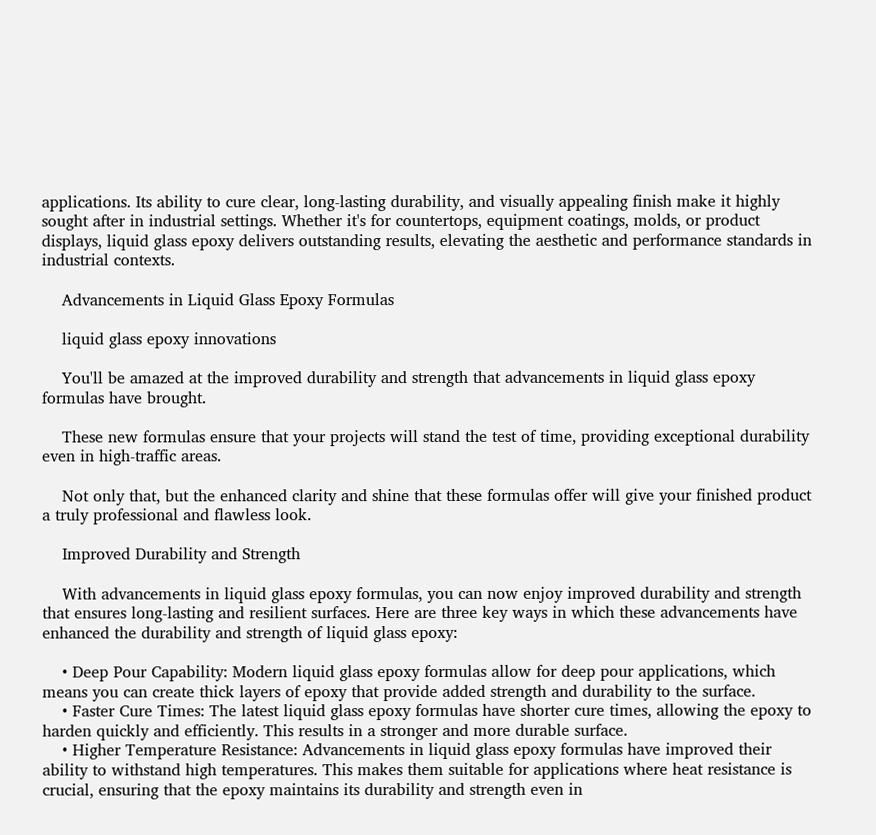applications. Its ability to cure clear, long-lasting durability, and visually appealing finish make it highly sought after in industrial settings. Whether it's for countertops, equipment coatings, molds, or product displays, liquid glass epoxy delivers outstanding results, elevating the aesthetic and performance standards in industrial contexts.

    Advancements in Liquid Glass Epoxy Formulas

    liquid glass epoxy innovations

    You'll be amazed at the improved durability and strength that advancements in liquid glass epoxy formulas have brought.

    These new formulas ensure that your projects will stand the test of time, providing exceptional durability even in high-traffic areas.

    Not only that, but the enhanced clarity and shine that these formulas offer will give your finished product a truly professional and flawless look.

    Improved Durability and Strength

    With advancements in liquid glass epoxy formulas, you can now enjoy improved durability and strength that ensures long-lasting and resilient surfaces. Here are three key ways in which these advancements have enhanced the durability and strength of liquid glass epoxy:

    • Deep Pour Capability: Modern liquid glass epoxy formulas allow for deep pour applications, which means you can create thick layers of epoxy that provide added strength and durability to the surface.
    • Faster Cure Times: The latest liquid glass epoxy formulas have shorter cure times, allowing the epoxy to harden quickly and efficiently. This results in a stronger and more durable surface.
    • Higher Temperature Resistance: Advancements in liquid glass epoxy formulas have improved their ability to withstand high temperatures. This makes them suitable for applications where heat resistance is crucial, ensuring that the epoxy maintains its durability and strength even in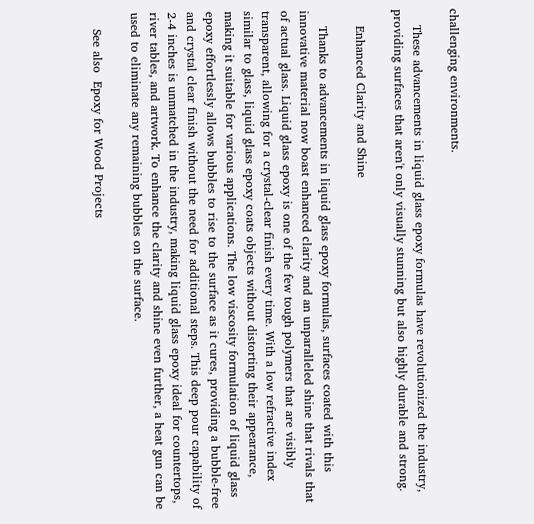challenging environments.

    These advancements in liquid glass epoxy formulas have revolutionized the industry, providing surfaces that aren't only visually stunning but also highly durable and strong.

    Enhanced Clarity and Shine

    Thanks to advancements in liquid glass epoxy formulas, surfaces coated with this innovative material now boast enhanced clarity and an unparalleled shine that rivals that of actual glass. Liquid glass epoxy is one of the few tough polymers that are visibly transparent, allowing for a crystal-clear finish every time. With a low refractive index similar to glass, liquid glass epoxy coats objects without distorting their appearance, making it suitable for various applications. The low viscosity formulation of liquid glass epoxy effortlessly allows bubbles to rise to the surface as it cures, providing a bubble-free and crystal clear finish without the need for additional steps. This deep pour capability of 2-4 inches is unmatched in the industry, making liquid glass epoxy ideal for countertops, river tables, and artwork. To enhance the clarity and shine even further, a heat gun can be used to eliminate any remaining bubbles on the surface.

    See also  Epoxy for Wood Projects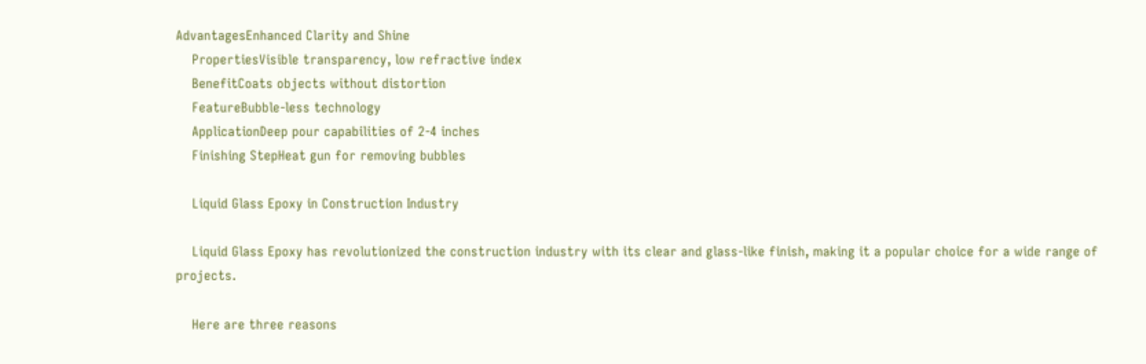AdvantagesEnhanced Clarity and Shine
    PropertiesVisible transparency, low refractive index
    BenefitCoats objects without distortion
    FeatureBubble-less technology
    ApplicationDeep pour capabilities of 2-4 inches
    Finishing StepHeat gun for removing bubbles

    Liquid Glass Epoxy in Construction Industry

    Liquid Glass Epoxy has revolutionized the construction industry with its clear and glass-like finish, making it a popular choice for a wide range of projects.

    Here are three reasons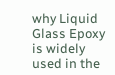why Liquid Glass Epoxy is widely used in the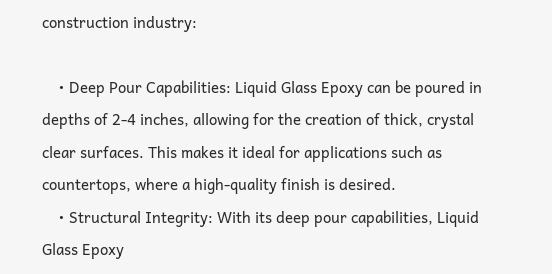construction industry:

    • Deep Pour Capabilities: Liquid Glass Epoxy can be poured in depths of 2-4 inches, allowing for the creation of thick, crystal clear surfaces. This makes it ideal for applications such as countertops, where a high-quality finish is desired.
    • Structural Integrity: With its deep pour capabilities, Liquid Glass Epoxy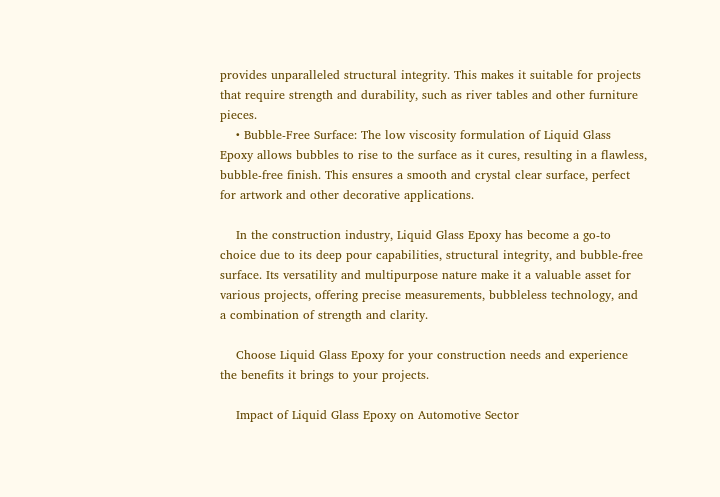provides unparalleled structural integrity. This makes it suitable for projects that require strength and durability, such as river tables and other furniture pieces.
    • Bubble-Free Surface: The low viscosity formulation of Liquid Glass Epoxy allows bubbles to rise to the surface as it cures, resulting in a flawless, bubble-free finish. This ensures a smooth and crystal clear surface, perfect for artwork and other decorative applications.

    In the construction industry, Liquid Glass Epoxy has become a go-to choice due to its deep pour capabilities, structural integrity, and bubble-free surface. Its versatility and multipurpose nature make it a valuable asset for various projects, offering precise measurements, bubbleless technology, and a combination of strength and clarity.

    Choose Liquid Glass Epoxy for your construction needs and experience the benefits it brings to your projects.

    Impact of Liquid Glass Epoxy on Automotive Sector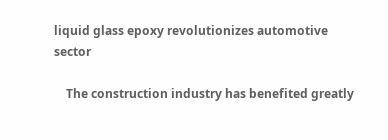liquid glass epoxy revolutionizes automotive sector

    The construction industry has benefited greatly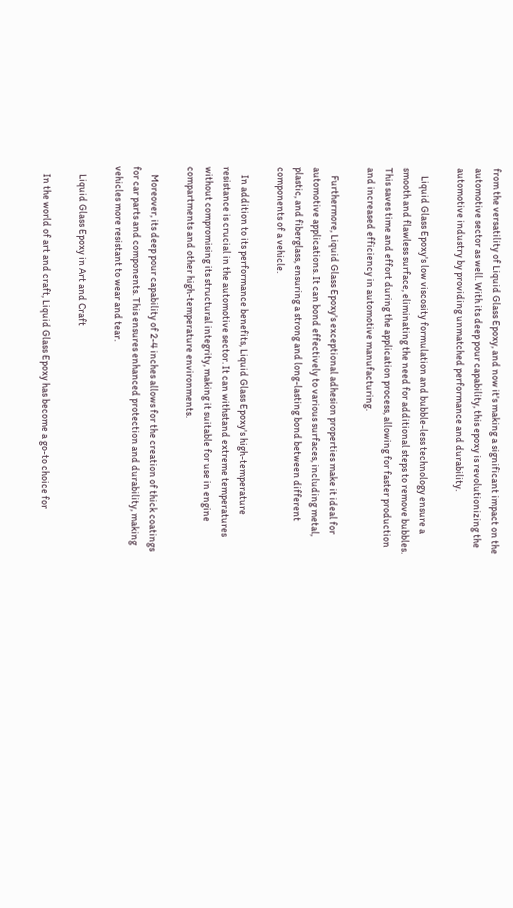from the versatility of Liquid Glass Epoxy, and now it's making a significant impact on the automotive sector as well. With its deep pour capability, this epoxy is revolutionizing the automotive industry by providing unmatched performance and durability.

    Liquid Glass Epoxy's low viscosity formulation and bubble-less technology ensure a smooth and flawless surface, eliminating the need for additional steps to remove bubbles. This saves time and effort during the application process, allowing for faster production and increased efficiency in automotive manufacturing.

    Furthermore, Liquid Glass Epoxy's exceptional adhesion properties make it ideal for automotive applications. It can bond effectively to various surfaces, including metal, plastic, and fiberglass, ensuring a strong and long-lasting bond between different components of a vehicle.

    In addition to its performance benefits, Liquid Glass Epoxy's high-temperature resistance is crucial in the automotive sector. It can withstand extreme temperatures without compromising its structural integrity, making it suitable for use in engine compartments and other high-temperature environments.

    Moreover, its deep pour capability of 2-4 inches allows for the creation of thick coatings for car parts and components. This ensures enhanced protection and durability, making vehicles more resistant to wear and tear.

    Liquid Glass Epoxy in Art and Craft

    In the world of art and craft, Liquid Glass Epoxy has become a go-to choice for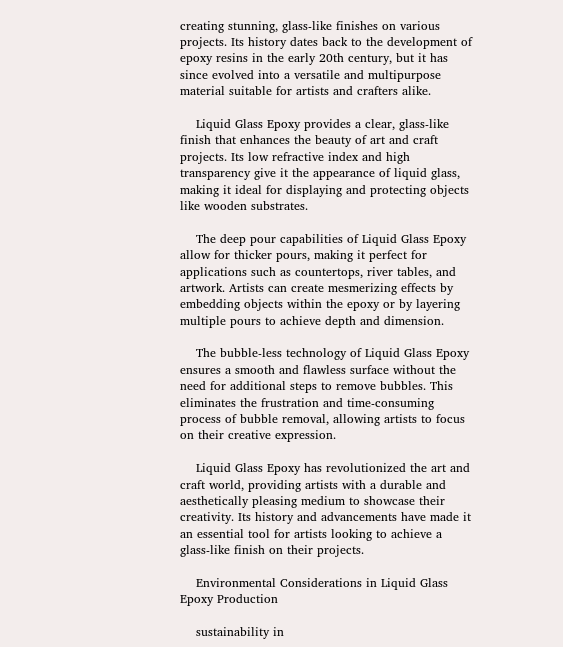creating stunning, glass-like finishes on various projects. Its history dates back to the development of epoxy resins in the early 20th century, but it has since evolved into a versatile and multipurpose material suitable for artists and crafters alike.

    Liquid Glass Epoxy provides a clear, glass-like finish that enhances the beauty of art and craft projects. Its low refractive index and high transparency give it the appearance of liquid glass, making it ideal for displaying and protecting objects like wooden substrates.

    The deep pour capabilities of Liquid Glass Epoxy allow for thicker pours, making it perfect for applications such as countertops, river tables, and artwork. Artists can create mesmerizing effects by embedding objects within the epoxy or by layering multiple pours to achieve depth and dimension.

    The bubble-less technology of Liquid Glass Epoxy ensures a smooth and flawless surface without the need for additional steps to remove bubbles. This eliminates the frustration and time-consuming process of bubble removal, allowing artists to focus on their creative expression.

    Liquid Glass Epoxy has revolutionized the art and craft world, providing artists with a durable and aesthetically pleasing medium to showcase their creativity. Its history and advancements have made it an essential tool for artists looking to achieve a glass-like finish on their projects.

    Environmental Considerations in Liquid Glass Epoxy Production

    sustainability in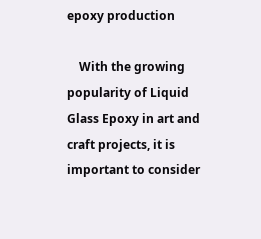epoxy production

    With the growing popularity of Liquid Glass Epoxy in art and craft projects, it is important to consider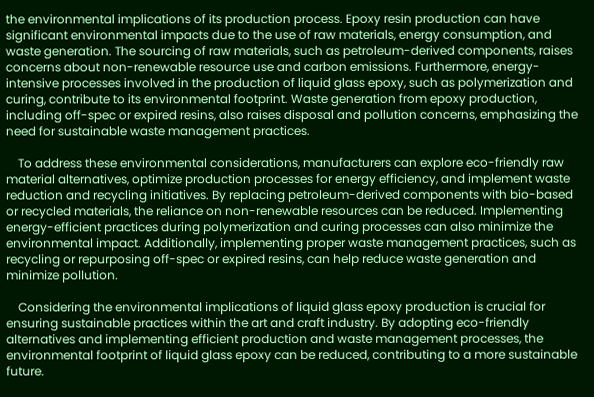the environmental implications of its production process. Epoxy resin production can have significant environmental impacts due to the use of raw materials, energy consumption, and waste generation. The sourcing of raw materials, such as petroleum-derived components, raises concerns about non-renewable resource use and carbon emissions. Furthermore, energy-intensive processes involved in the production of liquid glass epoxy, such as polymerization and curing, contribute to its environmental footprint. Waste generation from epoxy production, including off-spec or expired resins, also raises disposal and pollution concerns, emphasizing the need for sustainable waste management practices.

    To address these environmental considerations, manufacturers can explore eco-friendly raw material alternatives, optimize production processes for energy efficiency, and implement waste reduction and recycling initiatives. By replacing petroleum-derived components with bio-based or recycled materials, the reliance on non-renewable resources can be reduced. Implementing energy-efficient practices during polymerization and curing processes can also minimize the environmental impact. Additionally, implementing proper waste management practices, such as recycling or repurposing off-spec or expired resins, can help reduce waste generation and minimize pollution.

    Considering the environmental implications of liquid glass epoxy production is crucial for ensuring sustainable practices within the art and craft industry. By adopting eco-friendly alternatives and implementing efficient production and waste management processes, the environmental footprint of liquid glass epoxy can be reduced, contributing to a more sustainable future.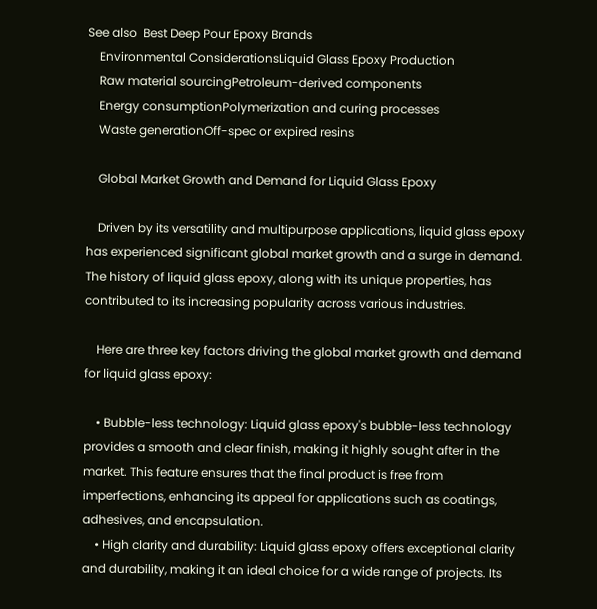See also  Best Deep Pour Epoxy Brands
    Environmental ConsiderationsLiquid Glass Epoxy Production
    Raw material sourcingPetroleum-derived components
    Energy consumptionPolymerization and curing processes
    Waste generationOff-spec or expired resins

    Global Market Growth and Demand for Liquid Glass Epoxy

    Driven by its versatility and multipurpose applications, liquid glass epoxy has experienced significant global market growth and a surge in demand. The history of liquid glass epoxy, along with its unique properties, has contributed to its increasing popularity across various industries.

    Here are three key factors driving the global market growth and demand for liquid glass epoxy:

    • Bubble-less technology: Liquid glass epoxy's bubble-less technology provides a smooth and clear finish, making it highly sought after in the market. This feature ensures that the final product is free from imperfections, enhancing its appeal for applications such as coatings, adhesives, and encapsulation.
    • High clarity and durability: Liquid glass epoxy offers exceptional clarity and durability, making it an ideal choice for a wide range of projects. Its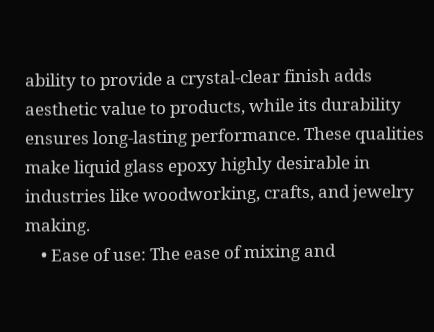ability to provide a crystal-clear finish adds aesthetic value to products, while its durability ensures long-lasting performance. These qualities make liquid glass epoxy highly desirable in industries like woodworking, crafts, and jewelry making.
    • Ease of use: The ease of mixing and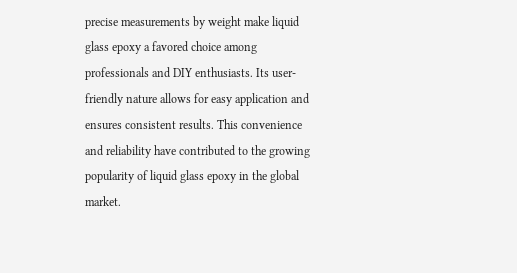precise measurements by weight make liquid glass epoxy a favored choice among professionals and DIY enthusiasts. Its user-friendly nature allows for easy application and ensures consistent results. This convenience and reliability have contributed to the growing popularity of liquid glass epoxy in the global market.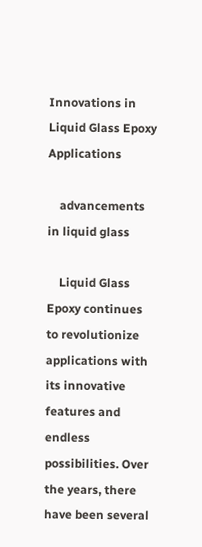Innovations in Liquid Glass Epoxy Applications

    advancements in liquid glass

    Liquid Glass Epoxy continues to revolutionize applications with its innovative features and endless possibilities. Over the years, there have been several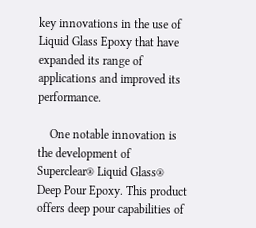key innovations in the use of Liquid Glass Epoxy that have expanded its range of applications and improved its performance.

    One notable innovation is the development of Superclear® Liquid Glass® Deep Pour Epoxy. This product offers deep pour capabilities of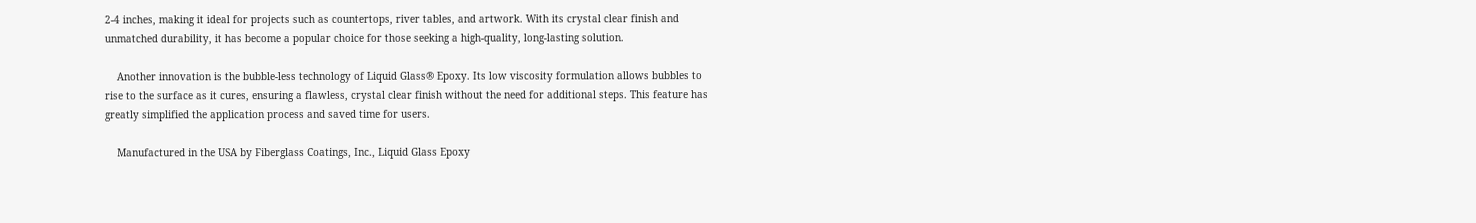2-4 inches, making it ideal for projects such as countertops, river tables, and artwork. With its crystal clear finish and unmatched durability, it has become a popular choice for those seeking a high-quality, long-lasting solution.

    Another innovation is the bubble-less technology of Liquid Glass® Epoxy. Its low viscosity formulation allows bubbles to rise to the surface as it cures, ensuring a flawless, crystal clear finish without the need for additional steps. This feature has greatly simplified the application process and saved time for users.

    Manufactured in the USA by Fiberglass Coatings, Inc., Liquid Glass Epoxy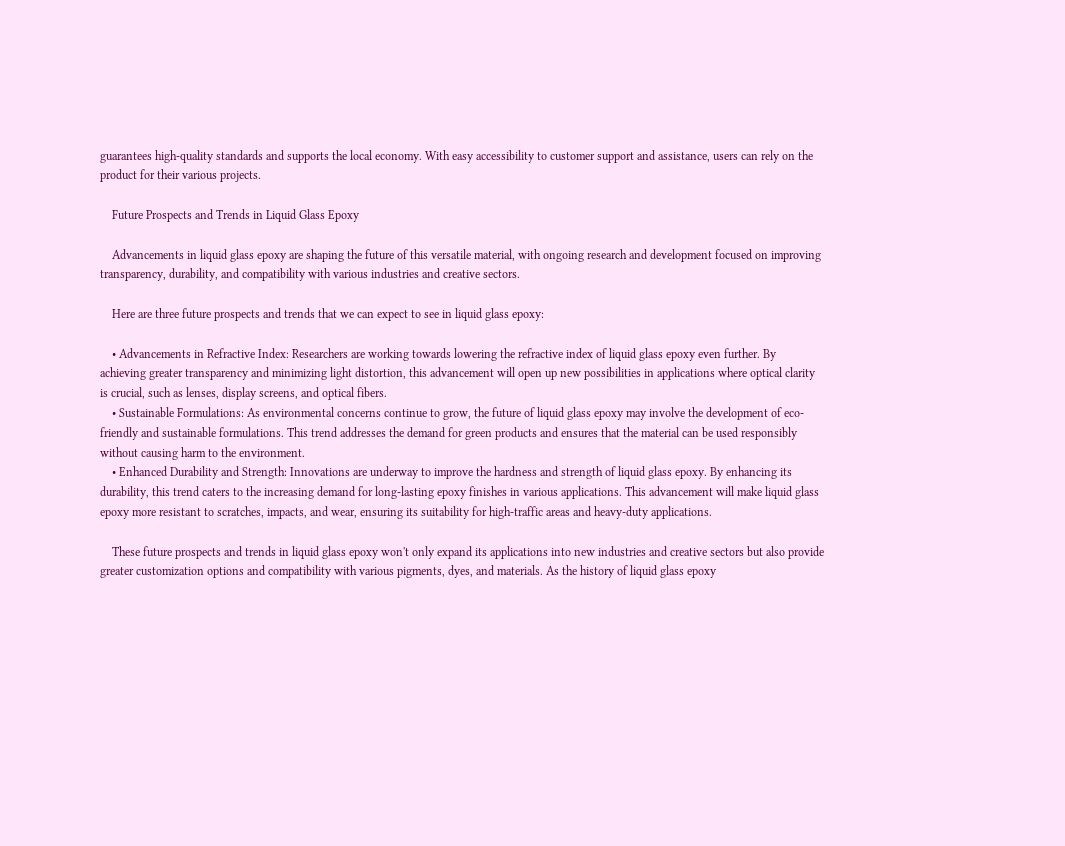guarantees high-quality standards and supports the local economy. With easy accessibility to customer support and assistance, users can rely on the product for their various projects.

    Future Prospects and Trends in Liquid Glass Epoxy

    Advancements in liquid glass epoxy are shaping the future of this versatile material, with ongoing research and development focused on improving transparency, durability, and compatibility with various industries and creative sectors.

    Here are three future prospects and trends that we can expect to see in liquid glass epoxy:

    • Advancements in Refractive Index: Researchers are working towards lowering the refractive index of liquid glass epoxy even further. By achieving greater transparency and minimizing light distortion, this advancement will open up new possibilities in applications where optical clarity is crucial, such as lenses, display screens, and optical fibers.
    • Sustainable Formulations: As environmental concerns continue to grow, the future of liquid glass epoxy may involve the development of eco-friendly and sustainable formulations. This trend addresses the demand for green products and ensures that the material can be used responsibly without causing harm to the environment.
    • Enhanced Durability and Strength: Innovations are underway to improve the hardness and strength of liquid glass epoxy. By enhancing its durability, this trend caters to the increasing demand for long-lasting epoxy finishes in various applications. This advancement will make liquid glass epoxy more resistant to scratches, impacts, and wear, ensuring its suitability for high-traffic areas and heavy-duty applications.

    These future prospects and trends in liquid glass epoxy won't only expand its applications into new industries and creative sectors but also provide greater customization options and compatibility with various pigments, dyes, and materials. As the history of liquid glass epoxy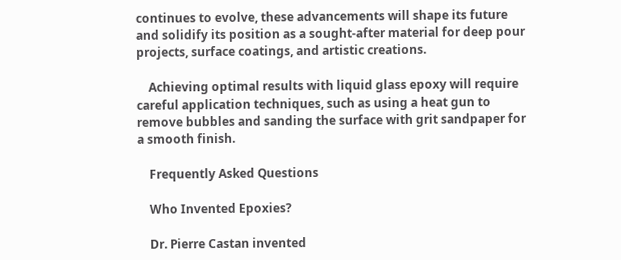continues to evolve, these advancements will shape its future and solidify its position as a sought-after material for deep pour projects, surface coatings, and artistic creations.

    Achieving optimal results with liquid glass epoxy will require careful application techniques, such as using a heat gun to remove bubbles and sanding the surface with grit sandpaper for a smooth finish.

    Frequently Asked Questions

    Who Invented Epoxies?

    Dr. Pierre Castan invented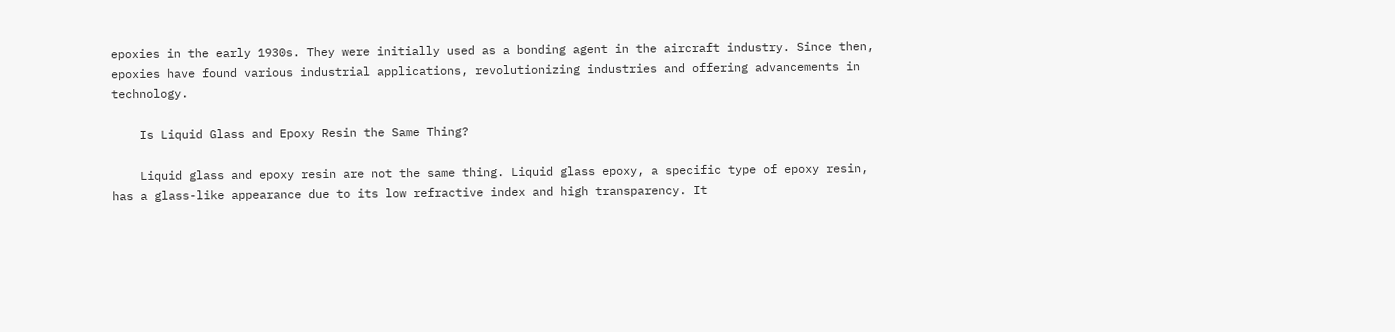epoxies in the early 1930s. They were initially used as a bonding agent in the aircraft industry. Since then, epoxies have found various industrial applications, revolutionizing industries and offering advancements in technology.

    Is Liquid Glass and Epoxy Resin the Same Thing?

    Liquid glass and epoxy resin are not the same thing. Liquid glass epoxy, a specific type of epoxy resin, has a glass-like appearance due to its low refractive index and high transparency. It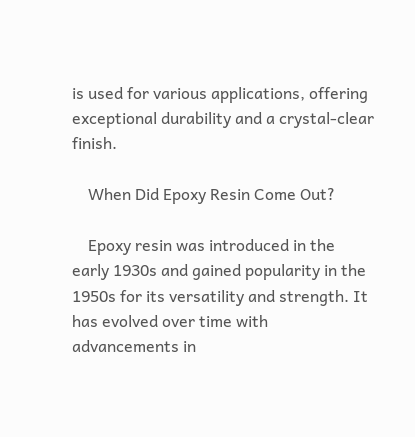is used for various applications, offering exceptional durability and a crystal-clear finish.

    When Did Epoxy Resin Come Out?

    Epoxy resin was introduced in the early 1930s and gained popularity in the 1950s for its versatility and strength. It has evolved over time with advancements in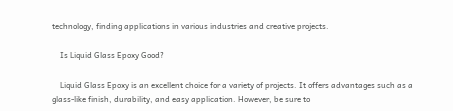technology, finding applications in various industries and creative projects.

    Is Liquid Glass Epoxy Good?

    Liquid Glass Epoxy is an excellent choice for a variety of projects. It offers advantages such as a glass-like finish, durability, and easy application. However, be sure to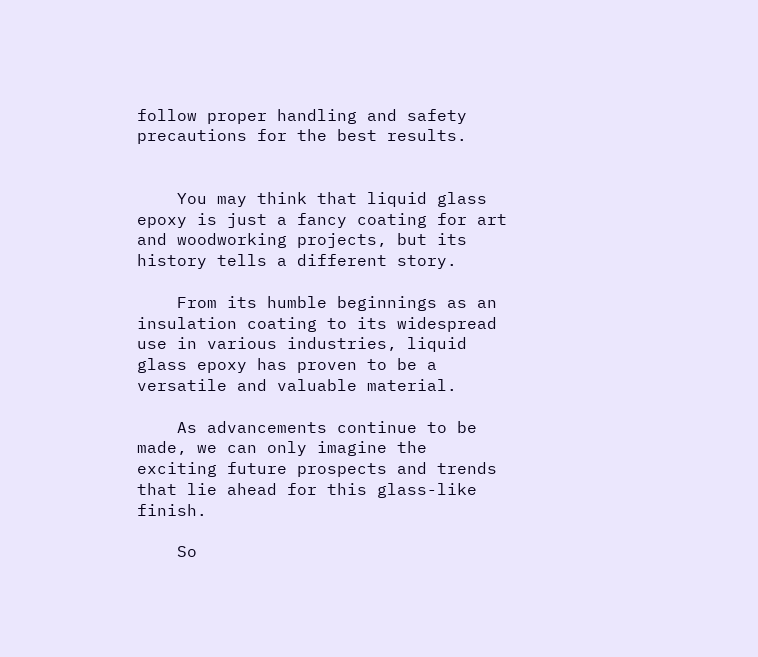follow proper handling and safety precautions for the best results.


    You may think that liquid glass epoxy is just a fancy coating for art and woodworking projects, but its history tells a different story.

    From its humble beginnings as an insulation coating to its widespread use in various industries, liquid glass epoxy has proven to be a versatile and valuable material.

    As advancements continue to be made, we can only imagine the exciting future prospects and trends that lie ahead for this glass-like finish.

    So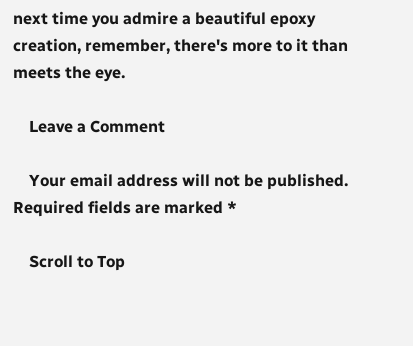next time you admire a beautiful epoxy creation, remember, there's more to it than meets the eye.

    Leave a Comment

    Your email address will not be published. Required fields are marked *

    Scroll to Top